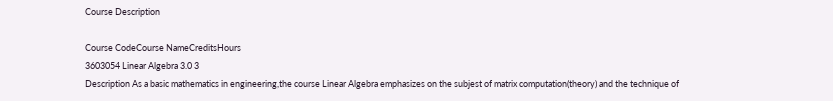Course Description

Course CodeCourse NameCreditsHours
3603054 Linear Algebra 3.0 3
Description As a basic mathematics in engineering,the course Linear Algebra emphasizes on the subjest of matrix computation(theory) and the technique of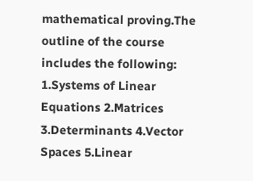mathematical proving.The outline of the course includes the following: 1.Systems of Linear Equations 2.Matrices 3.Determinants 4.Vector Spaces 5.Linear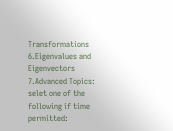Transformations 6.Eigenvalues and Eigenvectors 7.Advanced Topics: selet one of the following if time permitted: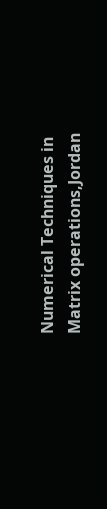Numerical Techniques in Matrix operations,Jordan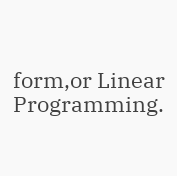form,or Linear Programming.